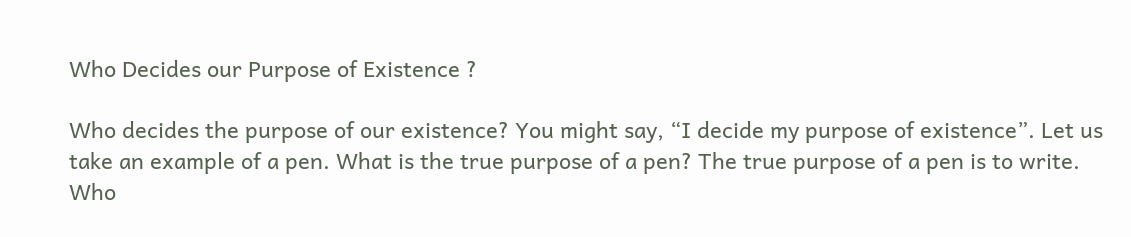Who Decides our Purpose of Existence ?

Who decides the purpose of our existence? You might say, “I decide my purpose of existence”. Let us take an example of a pen. What is the true purpose of a pen? The true purpose of a pen is to write. Who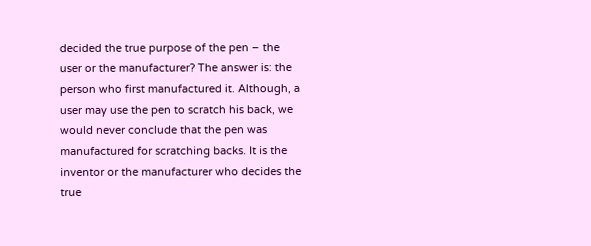decided the true purpose of the pen – the user or the manufacturer? The answer is: the person who first manufactured it. Although, a user may use the pen to scratch his back, we would never conclude that the pen was manufactured for scratching backs. It is the inventor or the manufacturer who decides the true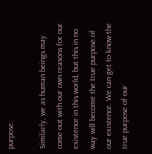purpose.

Similarly, we as human beings may come out with our own reasons for our existence in this world, but this in no way will become the true purpose of our existence. We can get to know the true purpose of our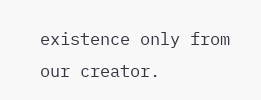existence only from our creator.